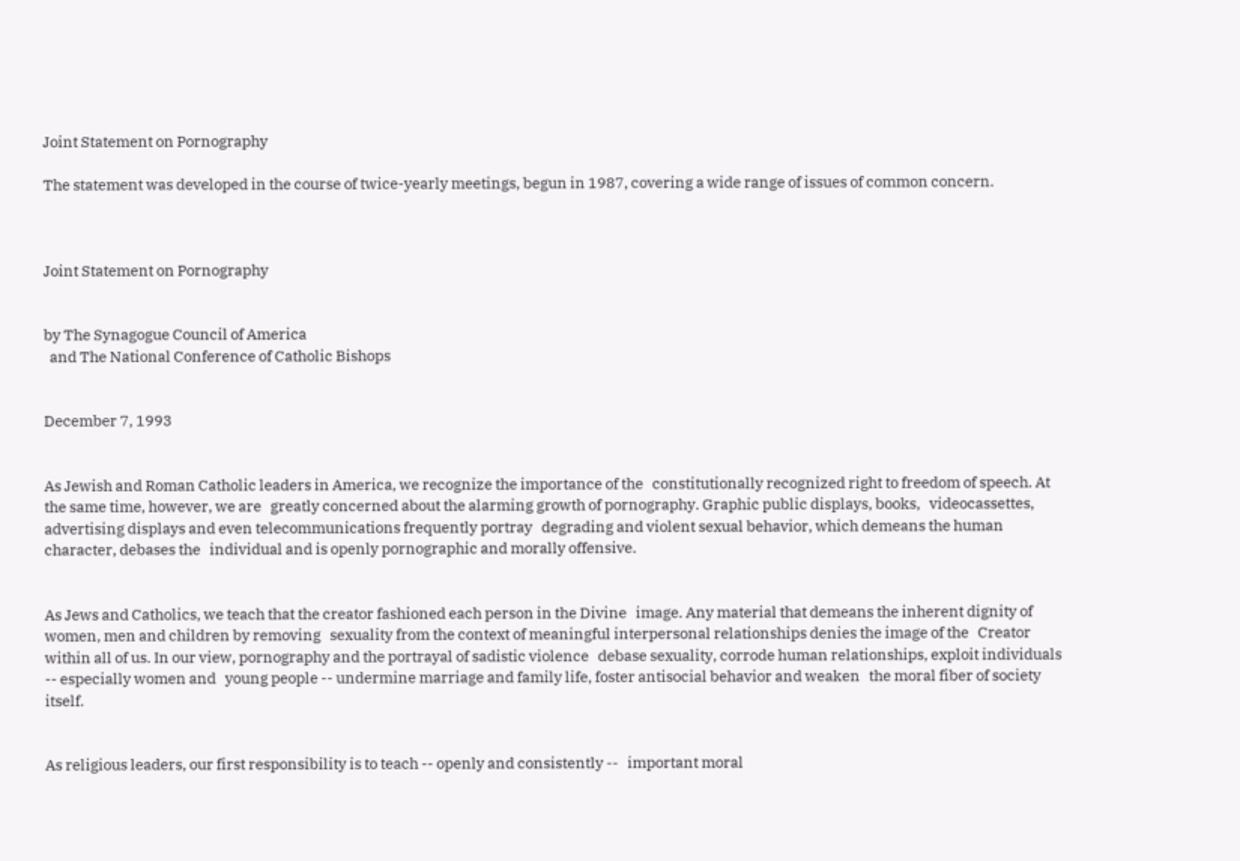Joint Statement on Pornography

The statement was developed in the course of twice-yearly meetings, begun in 1987, covering a wide range of issues of common concern.



Joint Statement on Pornography


by The Synagogue Council of America
  and The National Conference of Catholic Bishops


December 7, 1993


As Jewish and Roman Catholic leaders in America, we recognize the importance of the   constitutionally recognized right to freedom of speech. At the same time, however, we are   greatly concerned about the alarming growth of pornography. Graphic public displays, books,   videocassettes, advertising displays and even telecommunications frequently portray   degrading and violent sexual behavior, which demeans the human character, debases the   individual and is openly pornographic and morally offensive.


As Jews and Catholics, we teach that the creator fashioned each person in the Divine   image. Any material that demeans the inherent dignity of women, men and children by removing   sexuality from the context of meaningful interpersonal relationships denies the image of the   Creator within all of us. In our view, pornography and the portrayal of sadistic violence   debase sexuality, corrode human relationships, exploit individuals -- especially women and   young people -- undermine marriage and family life, foster antisocial behavior and weaken   the moral fiber of society itself.


As religious leaders, our first responsibility is to teach -- openly and consistently --   important moral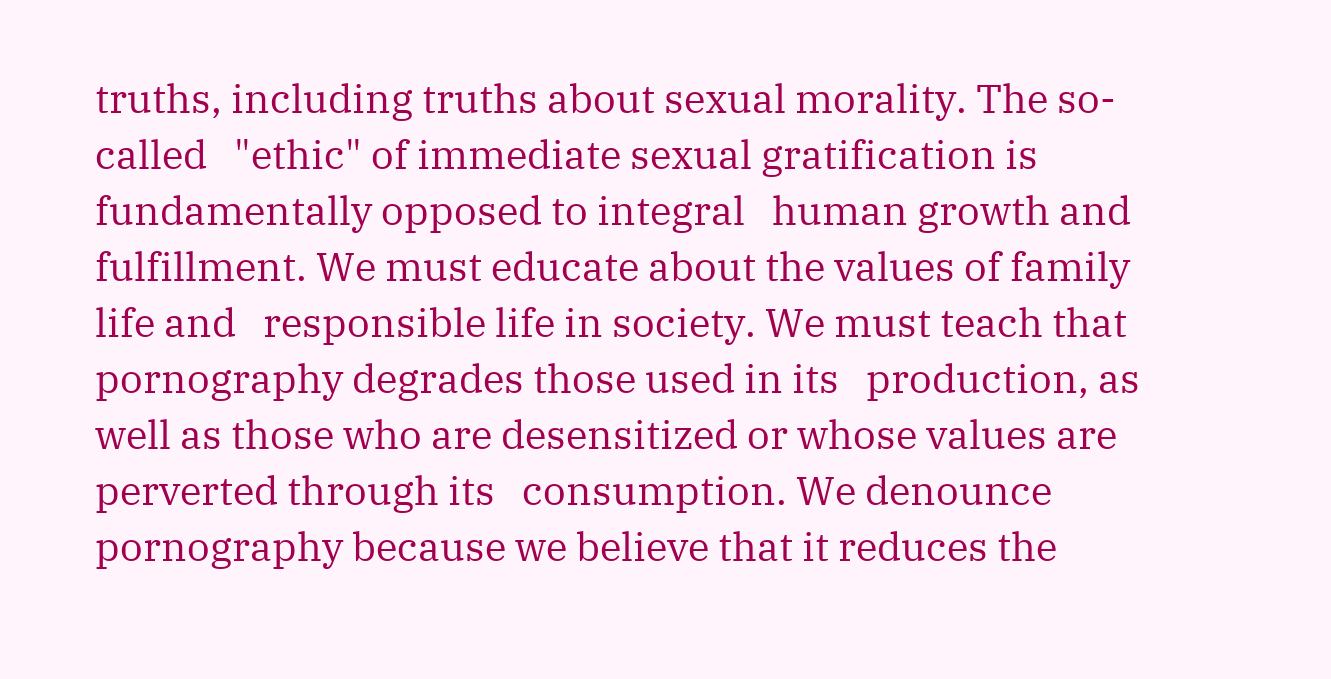truths, including truths about sexual morality. The so-called   "ethic" of immediate sexual gratification is fundamentally opposed to integral   human growth and fulfillment. We must educate about the values of family life and   responsible life in society. We must teach that pornography degrades those used in its   production, as well as those who are desensitized or whose values are perverted through its   consumption. We denounce pornography because we believe that it reduces the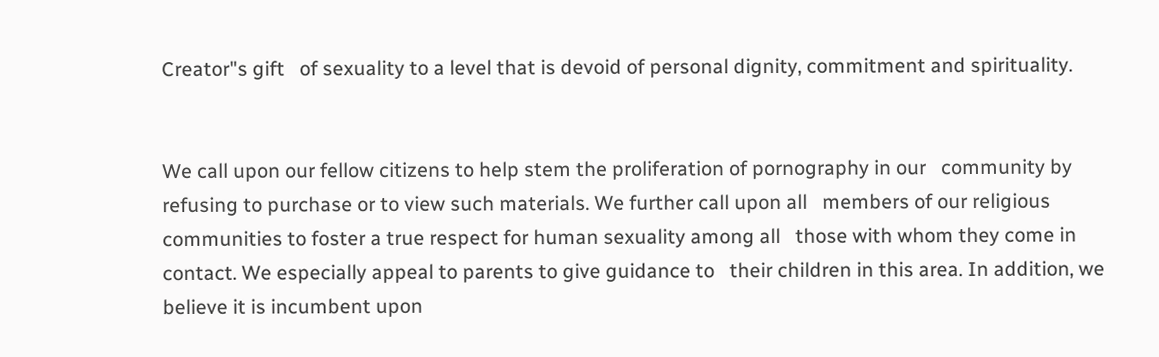Creator"s gift   of sexuality to a level that is devoid of personal dignity, commitment and spirituality.


We call upon our fellow citizens to help stem the proliferation of pornography in our   community by refusing to purchase or to view such materials. We further call upon all   members of our religious communities to foster a true respect for human sexuality among all   those with whom they come in contact. We especially appeal to parents to give guidance to   their children in this area. In addition, we believe it is incumbent upon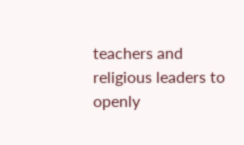teachers and   religious leaders to openly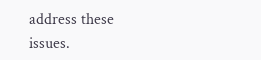address these issues.